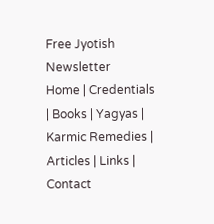Free Jyotish Newsletter
Home | Credentials | Books | Yagyas | Karmic Remedies | Articles | Links | Contact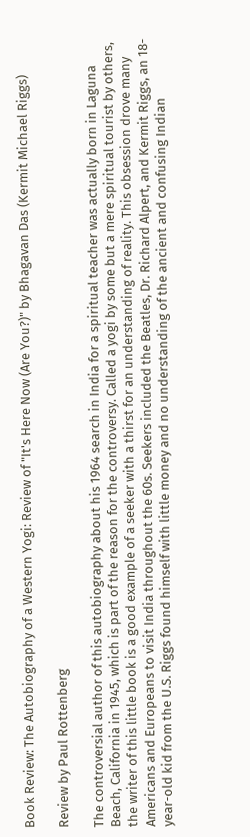Book Review: The Autobiography of a Western Yogi: Review of "It's Here Now (Are You?)" by Bhagavan Das (Kermit Michael Riggs)

Review by Paul Rottenberg

The controversial author of this autobiography about his 1964 search in India for a spiritual teacher was actually born in Laguna Beach, California in 1945, which is part of the reason for the controversy. Called a yogi by some but a mere spiritual tourist by others, the writer of this little book is a good example of a seeker with a thirst for an understanding of reality. This obsession drove many Americans and Europeans to visit India throughout the 60s. Seekers included the Beatles, Dr. Richard Alpert, and Kermit Riggs, an 18-year-old kid from the U.S. Riggs found himself with little money and no understanding of the ancient and confusing Indian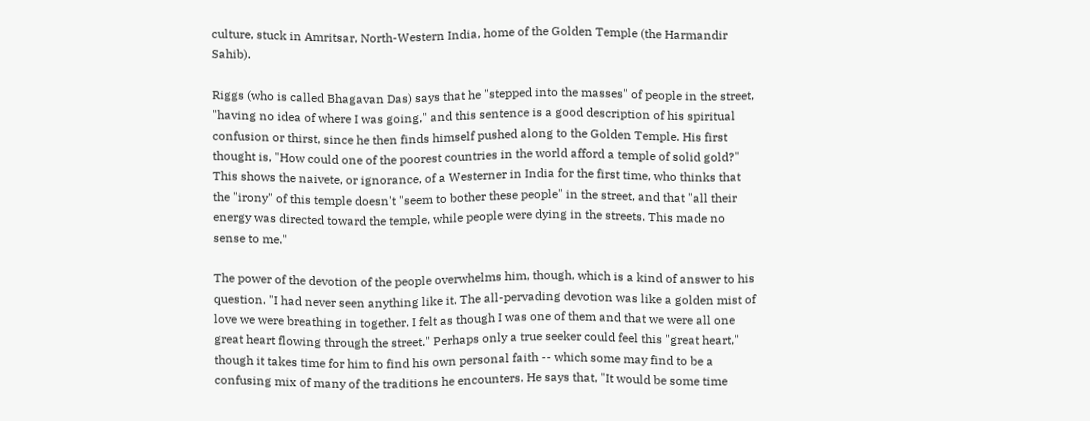culture, stuck in Amritsar, North-Western India, home of the Golden Temple (the Harmandir Sahib).

Riggs (who is called Bhagavan Das) says that he "stepped into the masses" of people in the street, "having no idea of where I was going," and this sentence is a good description of his spiritual confusion or thirst, since he then finds himself pushed along to the Golden Temple. His first thought is, "How could one of the poorest countries in the world afford a temple of solid gold?" This shows the naivete, or ignorance, of a Westerner in India for the first time, who thinks that the "irony" of this temple doesn't "seem to bother these people" in the street, and that "all their energy was directed toward the temple, while people were dying in the streets. This made no sense to me."

The power of the devotion of the people overwhelms him, though, which is a kind of answer to his question. "I had never seen anything like it. The all-pervading devotion was like a golden mist of love we were breathing in together. I felt as though I was one of them and that we were all one great heart flowing through the street." Perhaps only a true seeker could feel this "great heart," though it takes time for him to find his own personal faith -- which some may find to be a confusing mix of many of the traditions he encounters. He says that, "It would be some time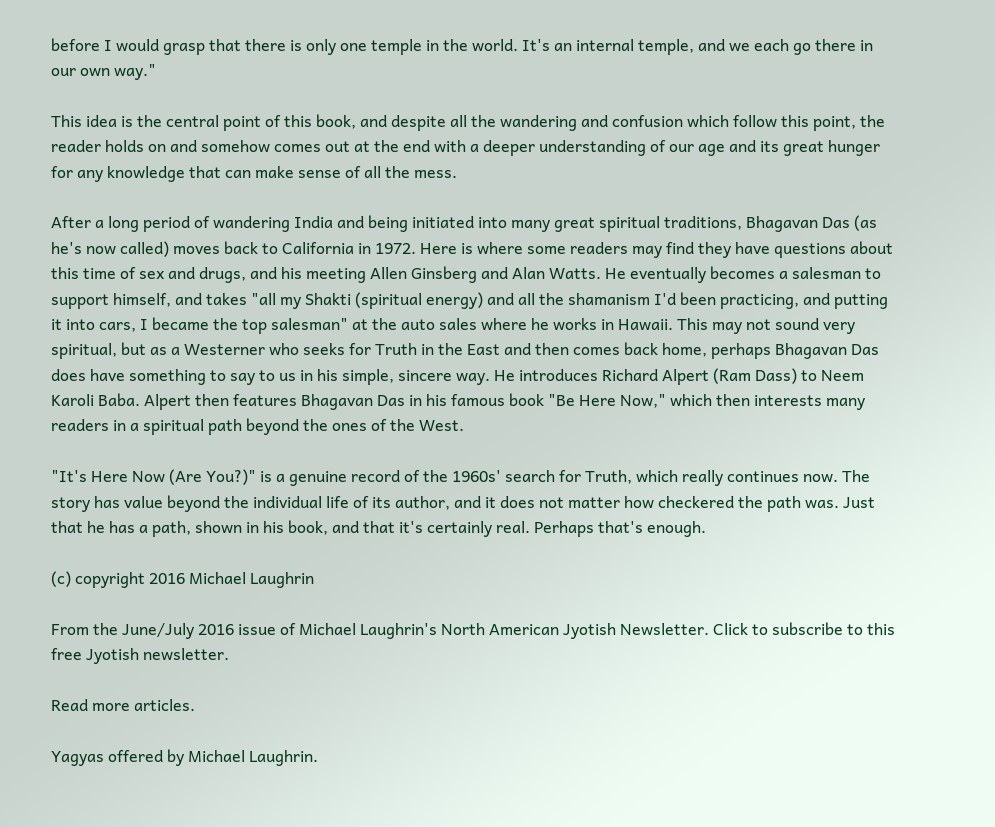before I would grasp that there is only one temple in the world. It's an internal temple, and we each go there in our own way."

This idea is the central point of this book, and despite all the wandering and confusion which follow this point, the reader holds on and somehow comes out at the end with a deeper understanding of our age and its great hunger for any knowledge that can make sense of all the mess.

After a long period of wandering India and being initiated into many great spiritual traditions, Bhagavan Das (as he's now called) moves back to California in 1972. Here is where some readers may find they have questions about this time of sex and drugs, and his meeting Allen Ginsberg and Alan Watts. He eventually becomes a salesman to support himself, and takes "all my Shakti (spiritual energy) and all the shamanism I'd been practicing, and putting it into cars, I became the top salesman" at the auto sales where he works in Hawaii. This may not sound very spiritual, but as a Westerner who seeks for Truth in the East and then comes back home, perhaps Bhagavan Das does have something to say to us in his simple, sincere way. He introduces Richard Alpert (Ram Dass) to Neem Karoli Baba. Alpert then features Bhagavan Das in his famous book "Be Here Now," which then interests many readers in a spiritual path beyond the ones of the West.

"It's Here Now (Are You?)" is a genuine record of the 1960s' search for Truth, which really continues now. The story has value beyond the individual life of its author, and it does not matter how checkered the path was. Just that he has a path, shown in his book, and that it's certainly real. Perhaps that's enough.

(c) copyright 2016 Michael Laughrin

From the June/July 2016 issue of Michael Laughrin's North American Jyotish Newsletter. Click to subscribe to this free Jyotish newsletter.

Read more articles.

Yagyas offered by Michael Laughrin.